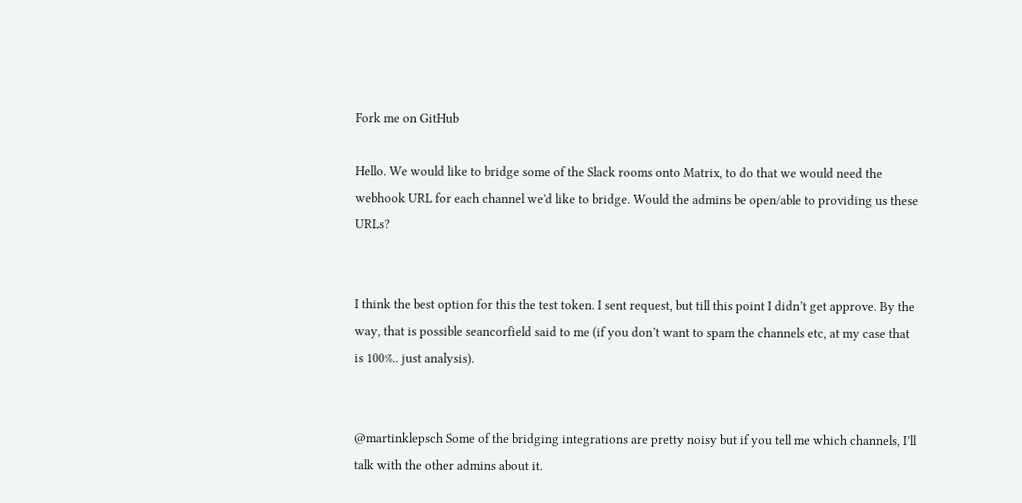Fork me on GitHub

Hello. We would like to bridge some of the Slack rooms onto Matrix, to do that we would need the webhook URL for each channel we'd like to bridge. Would the admins be open/able to providing us these URLs?


I think the best option for this the test token. I sent request, but till this point I didn’t get approve. By the way, that is possible seancorfield said to me (if you don’t want to spam the channels etc, at my case that is 100%.. just analysis).


@martinklepsch Some of the bridging integrations are pretty noisy but if you tell me which channels, I’ll talk with the other admins about it.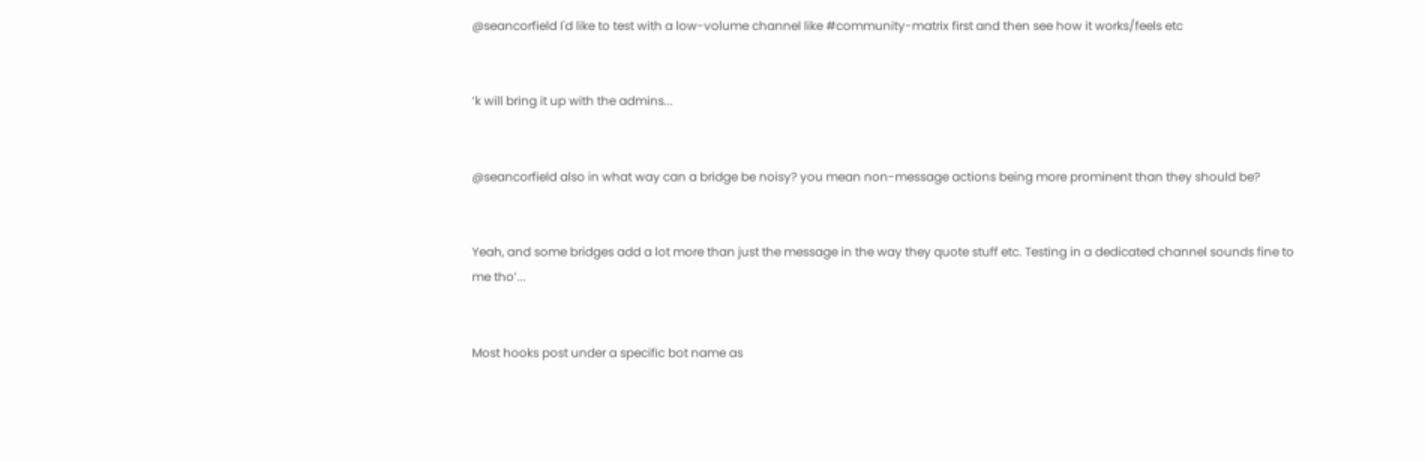@seancorfield I'd like to test with a low-volume channel like #community-matrix first and then see how it works/feels etc


‘k will bring it up with the admins...


@seancorfield also in what way can a bridge be noisy? you mean non-message actions being more prominent than they should be?


Yeah, and some bridges add a lot more than just the message in the way they quote stuff etc. Testing in a dedicated channel sounds fine to me tho’...


Most hooks post under a specific bot name as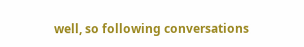well, so following conversations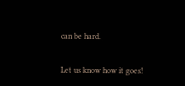can be hard.


Let us know how it goes!